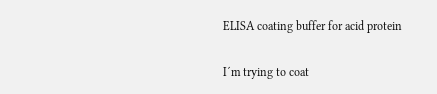ELISA coating buffer for acid protein

I´m trying to coat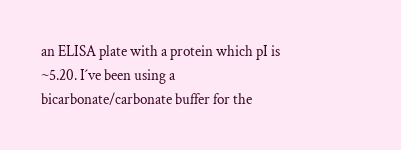an ELISA plate with a protein which pI is ~5.20. I´ve been using a bicarbonate/carbonate buffer for the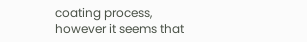coating process, however it seems that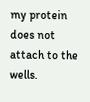my protein does not attach to the wells.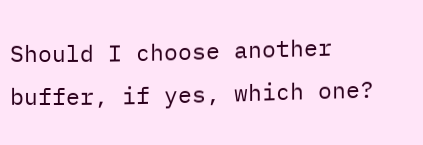Should I choose another buffer, if yes, which one?